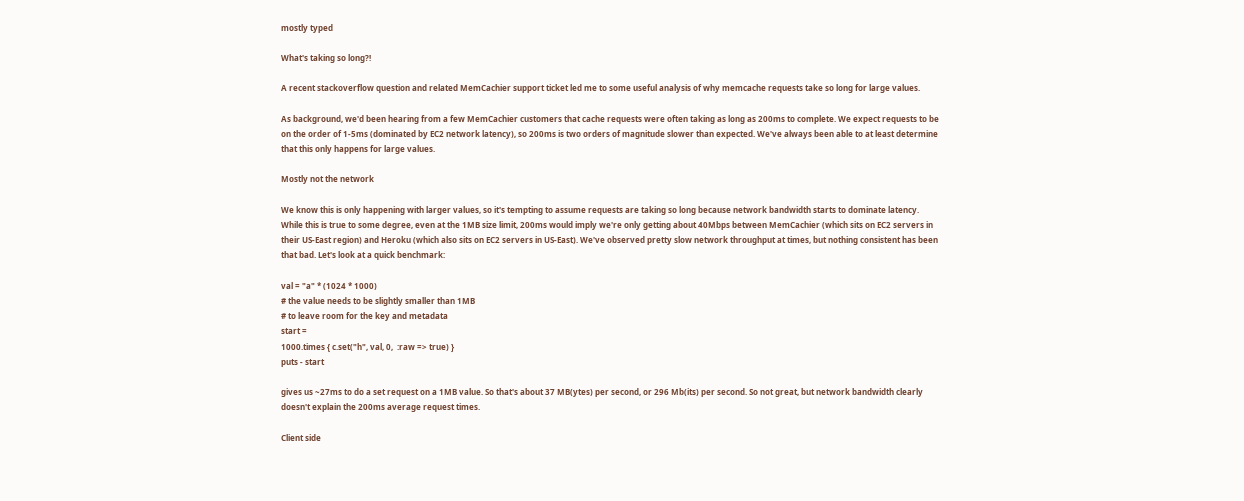mostly typed

What's taking so long?!

A recent stackoverflow question and related MemCachier support ticket led me to some useful analysis of why memcache requests take so long for large values.

As background, we'd been hearing from a few MemCachier customers that cache requests were often taking as long as 200ms to complete. We expect requests to be on the order of 1-5ms (dominated by EC2 network latency), so 200ms is two orders of magnitude slower than expected. We've always been able to at least determine that this only happens for large values.

Mostly not the network

We know this is only happening with larger values, so it's tempting to assume requests are taking so long because network bandwidth starts to dominate latency. While this is true to some degree, even at the 1MB size limit, 200ms would imply we're only getting about 40Mbps between MemCachier (which sits on EC2 servers in their US-East region) and Heroku (which also sits on EC2 servers in US-East). We've observed pretty slow network throughput at times, but nothing consistent has been that bad. Let's look at a quick benchmark:

val = "a" * (1024 * 1000)
# the value needs to be slightly smaller than 1MB
# to leave room for the key and metadata
start =
1000.times { c.set("h", val, 0,  :raw => true) }
puts - start

gives us ~27ms to do a set request on a 1MB value. So that's about 37 MB(ytes) per second, or 296 Mb(its) per second. So not great, but network bandwidth clearly doesn't explain the 200ms average request times.

Client side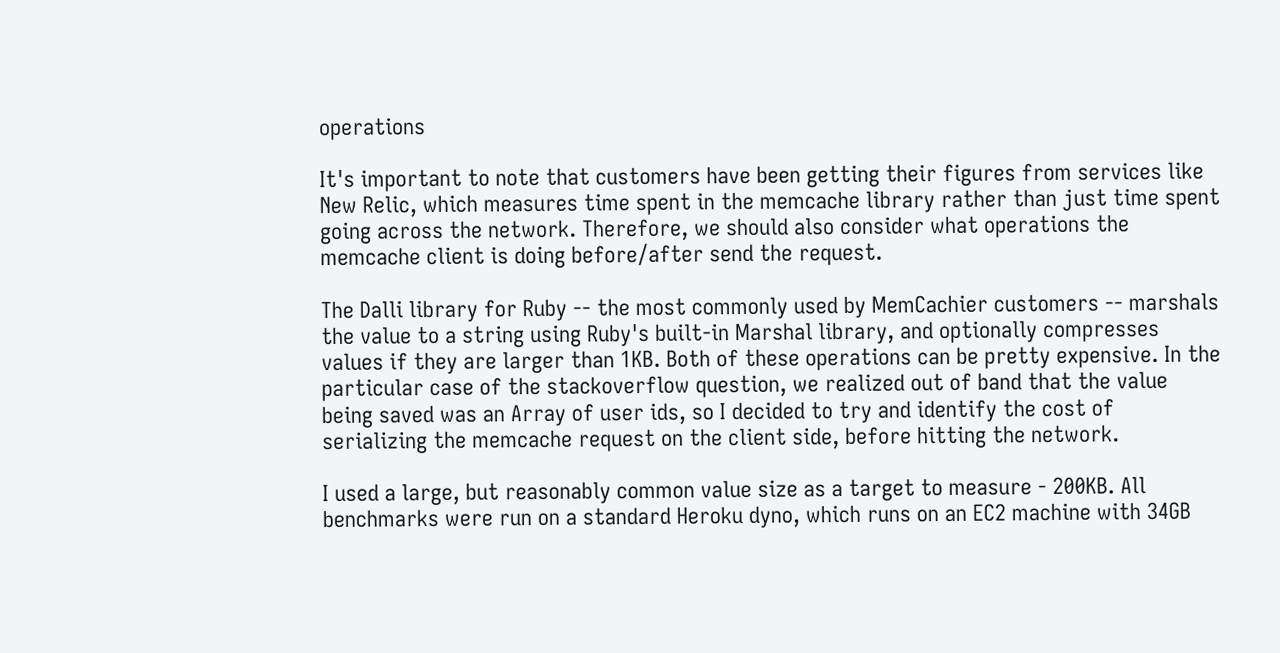operations

It's important to note that customers have been getting their figures from services like New Relic, which measures time spent in the memcache library rather than just time spent going across the network. Therefore, we should also consider what operations the memcache client is doing before/after send the request.

The Dalli library for Ruby -- the most commonly used by MemCachier customers -- marshals the value to a string using Ruby's built-in Marshal library, and optionally compresses values if they are larger than 1KB. Both of these operations can be pretty expensive. In the particular case of the stackoverflow question, we realized out of band that the value being saved was an Array of user ids, so I decided to try and identify the cost of serializing the memcache request on the client side, before hitting the network.

I used a large, but reasonably common value size as a target to measure - 200KB. All benchmarks were run on a standard Heroku dyno, which runs on an EC2 machine with 34GB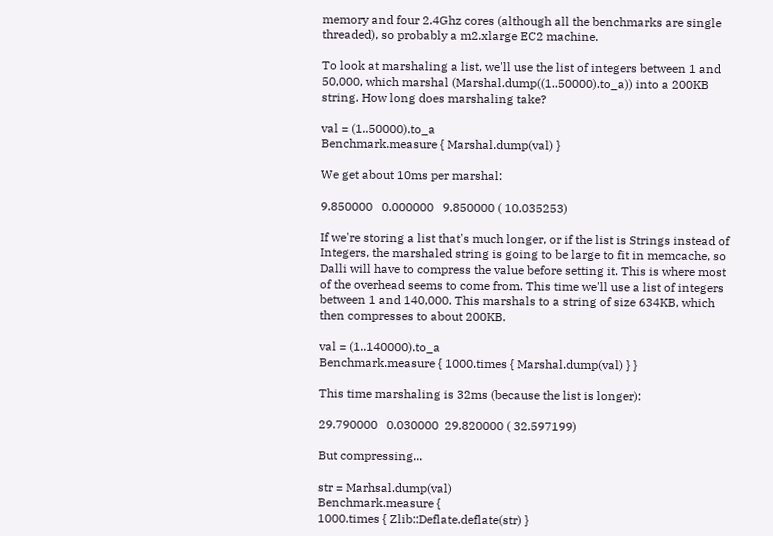memory and four 2.4Ghz cores (although all the benchmarks are single threaded), so probably a m2.xlarge EC2 machine.

To look at marshaling a list, we'll use the list of integers between 1 and 50,000, which marshal (Marshal.dump((1..50000).to_a)) into a 200KB string. How long does marshaling take?

val = (1..50000).to_a
Benchmark.measure { Marshal.dump(val) }

We get about 10ms per marshal:

9.850000   0.000000   9.850000 ( 10.035253)

If we're storing a list that's much longer, or if the list is Strings instead of Integers, the marshaled string is going to be large to fit in memcache, so Dalli will have to compress the value before setting it. This is where most of the overhead seems to come from. This time we'll use a list of integers between 1 and 140,000. This marshals to a string of size 634KB, which then compresses to about 200KB.

val = (1..140000).to_a
Benchmark.measure { 1000.times { Marshal.dump(val) } }

This time marshaling is 32ms (because the list is longer):

29.790000   0.030000  29.820000 ( 32.597199)

But compressing...

str = Marhsal.dump(val)
Benchmark.measure {
1000.times { Zlib::Deflate.deflate(str) }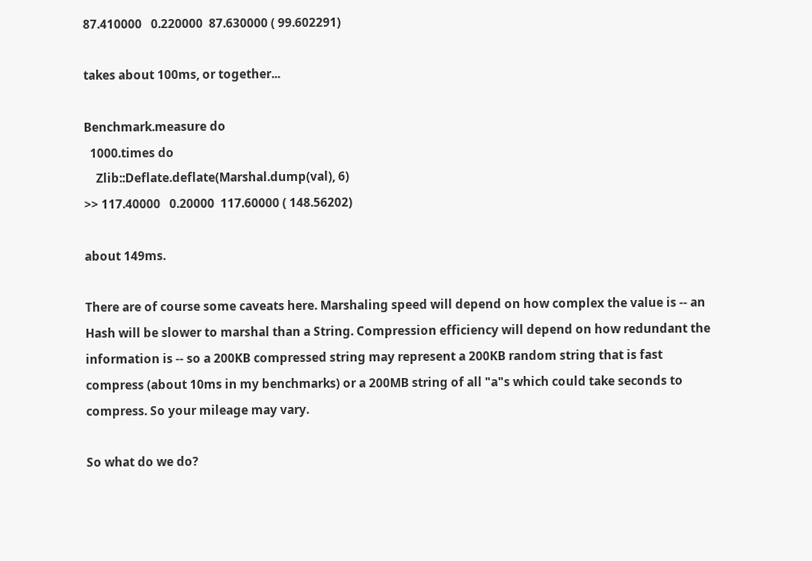87.410000   0.220000  87.630000 ( 99.602291)

takes about 100ms, or together...

Benchmark.measure do
  1000.times do
    Zlib::Deflate.deflate(Marshal.dump(val), 6)
>> 117.40000   0.20000  117.60000 ( 148.56202)

about 149ms.

There are of course some caveats here. Marshaling speed will depend on how complex the value is -- an Hash will be slower to marshal than a String. Compression efficiency will depend on how redundant the information is -- so a 200KB compressed string may represent a 200KB random string that is fast compress (about 10ms in my benchmarks) or a 200MB string of all "a"s which could take seconds to compress. So your mileage may vary.

So what do we do?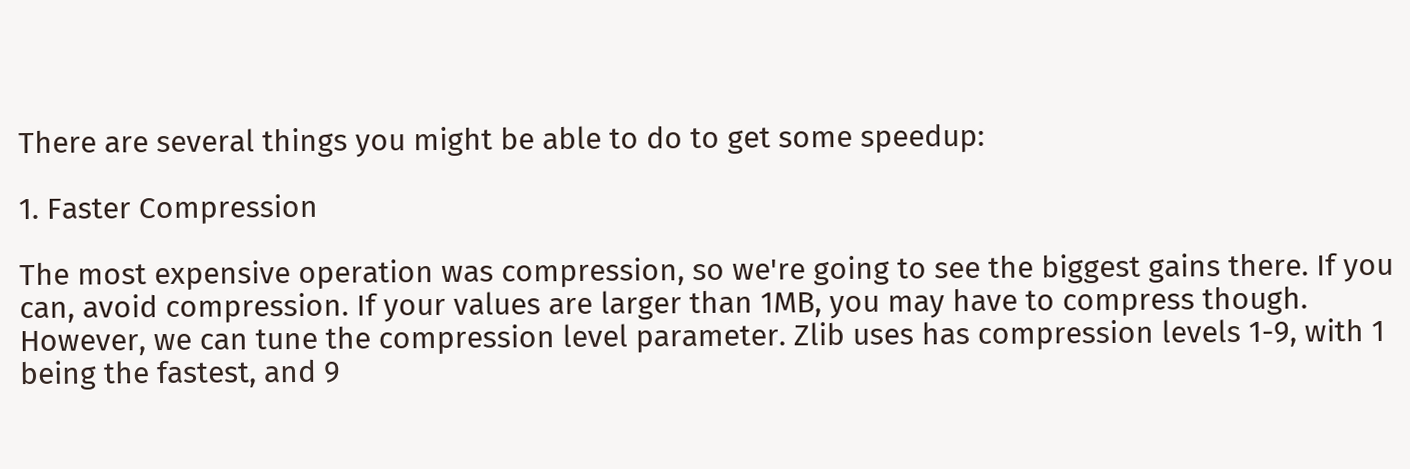There are several things you might be able to do to get some speedup:

1. Faster Compression

The most expensive operation was compression, so we're going to see the biggest gains there. If you can, avoid compression. If your values are larger than 1MB, you may have to compress though. However, we can tune the compression level parameter. Zlib uses has compression levels 1-9, with 1 being the fastest, and 9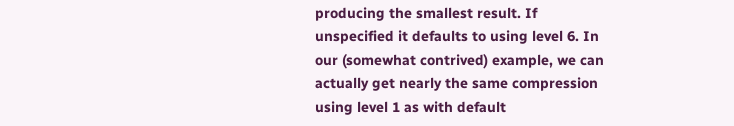producing the smallest result. If unspecified it defaults to using level 6. In our (somewhat contrived) example, we can actually get nearly the same compression using level 1 as with default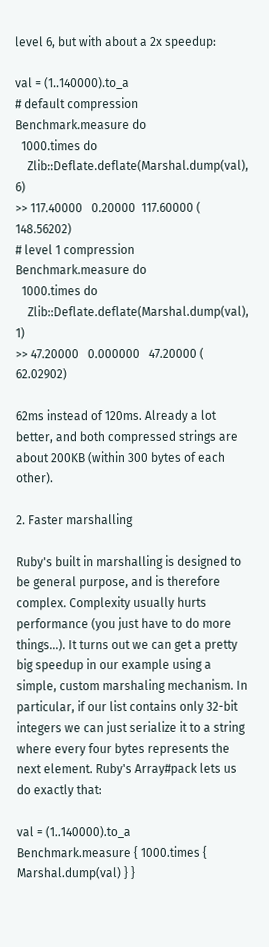level 6, but with about a 2x speedup:

val = (1..140000).to_a
# default compression
Benchmark.measure do
  1000.times do
    Zlib::Deflate.deflate(Marshal.dump(val), 6)
>> 117.40000   0.20000  117.60000 ( 148.56202)
# level 1 compression
Benchmark.measure do
  1000.times do
    Zlib::Deflate.deflate(Marshal.dump(val), 1)
>> 47.20000   0.000000   47.20000 (  62.02902)

62ms instead of 120ms. Already a lot better, and both compressed strings are about 200KB (within 300 bytes of each other).

2. Faster marshalling

Ruby's built in marshalling is designed to be general purpose, and is therefore complex. Complexity usually hurts performance (you just have to do more things...). It turns out we can get a pretty big speedup in our example using a simple, custom marshaling mechanism. In particular, if our list contains only 32-bit integers we can just serialize it to a string where every four bytes represents the next element. Ruby's Array#pack lets us do exactly that:

val = (1..140000).to_a
Benchmark.measure { 1000.times { Marshal.dump(val) } }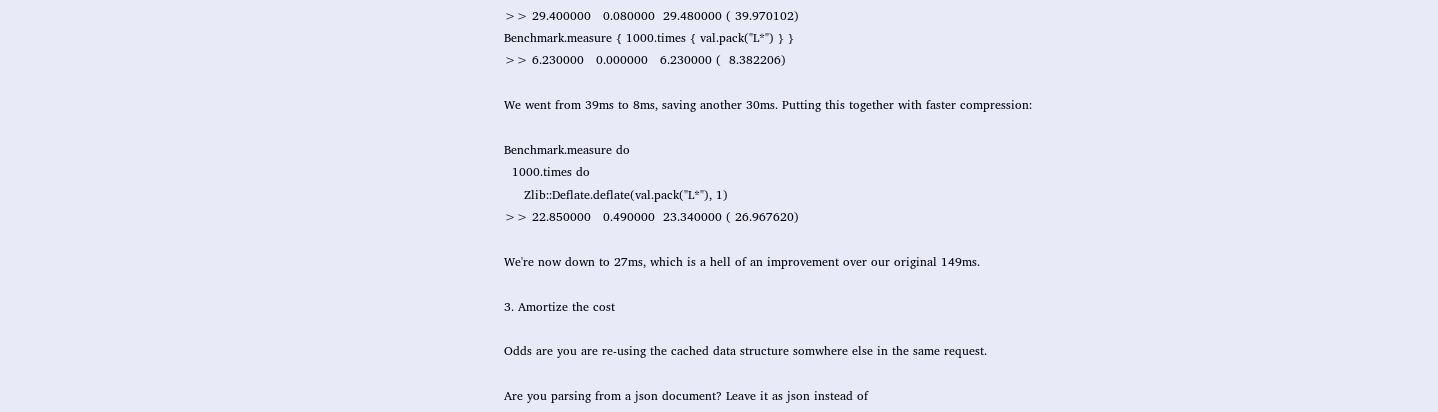>> 29.400000   0.080000  29.480000 ( 39.970102)
Benchmark.measure { 1000.times { val.pack("L*") } }
>> 6.230000   0.000000   6.230000 (  8.382206)

We went from 39ms to 8ms, saving another 30ms. Putting this together with faster compression:

Benchmark.measure do
  1000.times do
     Zlib::Deflate.deflate(val.pack("L*"), 1)
>> 22.850000   0.490000  23.340000 ( 26.967620)

We're now down to 27ms, which is a hell of an improvement over our original 149ms.

3. Amortize the cost

Odds are you are re-using the cached data structure somwhere else in the same request.

Are you parsing from a json document? Leave it as json instead of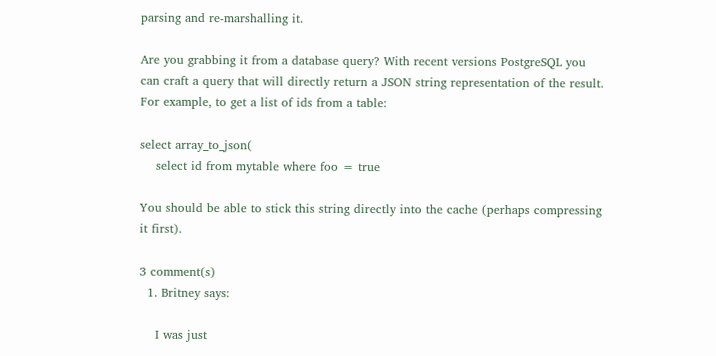parsing and re-marshalling it.

Are you grabbing it from a database query? With recent versions PostgreSQL you can craft a query that will directly return a JSON string representation of the result. For example, to get a list of ids from a table:

select array_to_json(
    select id from mytable where foo = true

You should be able to stick this string directly into the cache (perhaps compressing it first).

3 comment(s)
  1. Britney says:

    I was just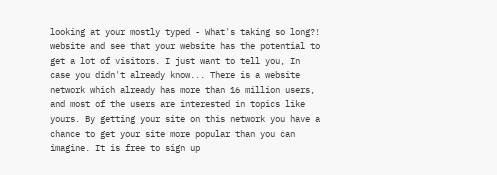looking at your mostly typed - What's taking so long?! website and see that your website has the potential to get a lot of visitors. I just want to tell you, In case you didn't already know... There is a website network which already has more than 16 million users, and most of the users are interested in topics like yours. By getting your site on this network you have a chance to get your site more popular than you can imagine. It is free to sign up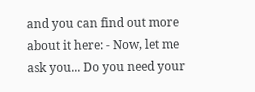and you can find out more about it here: - Now, let me ask you... Do you need your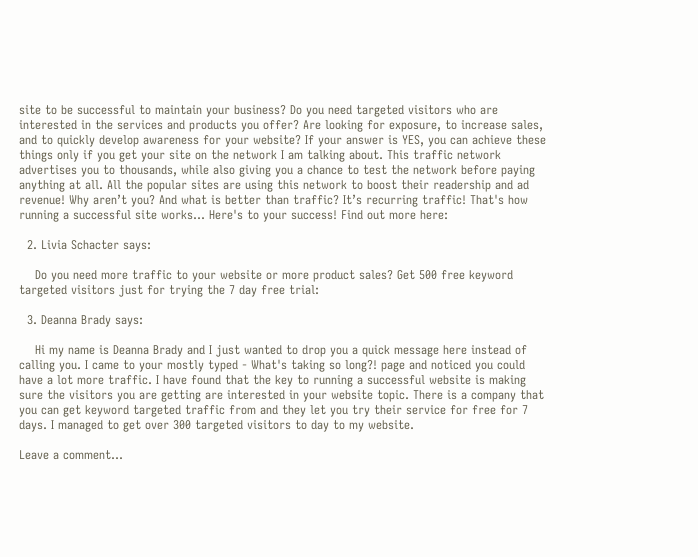site to be successful to maintain your business? Do you need targeted visitors who are interested in the services and products you offer? Are looking for exposure, to increase sales, and to quickly develop awareness for your website? If your answer is YES, you can achieve these things only if you get your site on the network I am talking about. This traffic network advertises you to thousands, while also giving you a chance to test the network before paying anything at all. All the popular sites are using this network to boost their readership and ad revenue! Why aren’t you? And what is better than traffic? It’s recurring traffic! That's how running a successful site works... Here's to your success! Find out more here:

  2. Livia Schacter says:

    Do you need more traffic to your website or more product sales? Get 500 free keyword targeted visitors just for trying the 7 day free trial:

  3. Deanna Brady says:

    Hi my name is Deanna Brady and I just wanted to drop you a quick message here instead of calling you. I came to your mostly typed - What's taking so long?! page and noticed you could have a lot more traffic. I have found that the key to running a successful website is making sure the visitors you are getting are interested in your website topic. There is a company that you can get keyword targeted traffic from and they let you try their service for free for 7 days. I managed to get over 300 targeted visitors to day to my website.

Leave a comment...